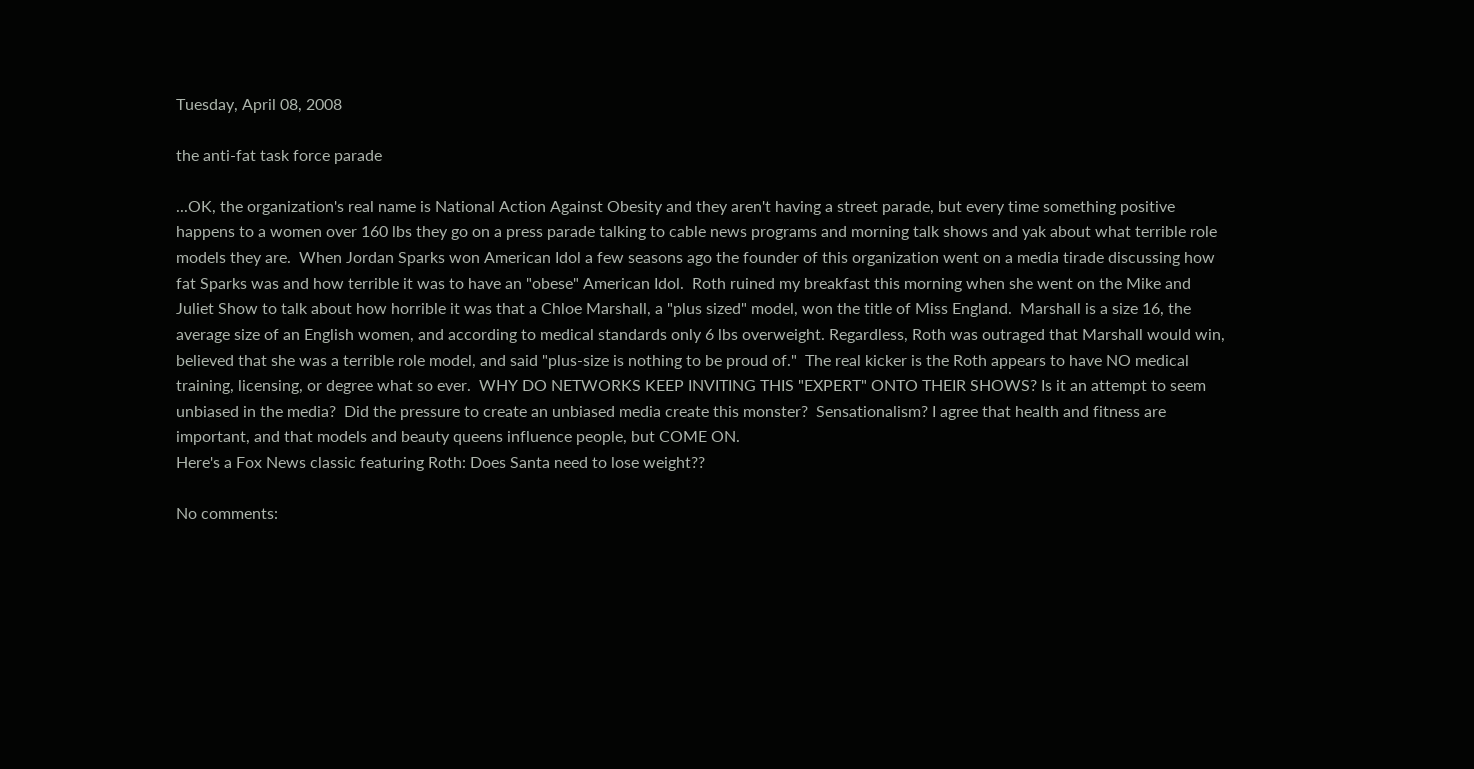Tuesday, April 08, 2008

the anti-fat task force parade

...OK, the organization's real name is National Action Against Obesity and they aren't having a street parade, but every time something positive happens to a women over 160 lbs they go on a press parade talking to cable news programs and morning talk shows and yak about what terrible role models they are.  When Jordan Sparks won American Idol a few seasons ago the founder of this organization went on a media tirade discussing how fat Sparks was and how terrible it was to have an "obese" American Idol.  Roth ruined my breakfast this morning when she went on the Mike and Juliet Show to talk about how horrible it was that a Chloe Marshall, a "plus sized" model, won the title of Miss England.  Marshall is a size 16, the average size of an English women, and according to medical standards only 6 lbs overweight. Regardless, Roth was outraged that Marshall would win, believed that she was a terrible role model, and said "plus-size is nothing to be proud of."  The real kicker is the Roth appears to have NO medical training, licensing, or degree what so ever.  WHY DO NETWORKS KEEP INVITING THIS "EXPERT" ONTO THEIR SHOWS? Is it an attempt to seem unbiased in the media?  Did the pressure to create an unbiased media create this monster?  Sensationalism? I agree that health and fitness are important, and that models and beauty queens influence people, but COME ON.
Here's a Fox News classic featuring Roth: Does Santa need to lose weight??

No comments: